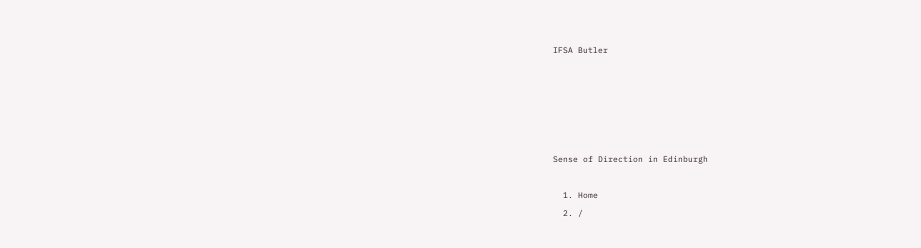IFSA Butler





Sense of Direction in Edinburgh

  1. Home
  2. /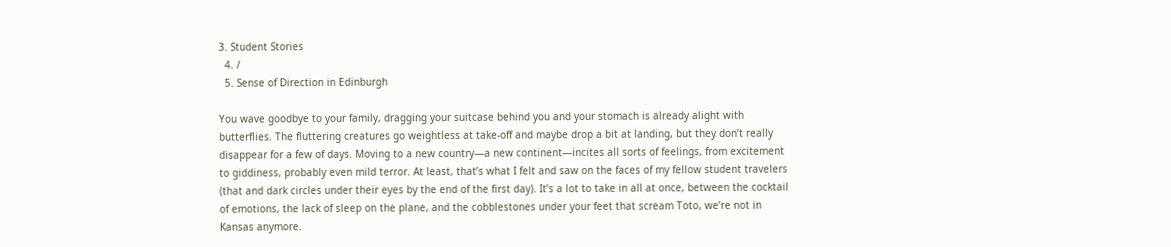3. Student Stories
  4. /
  5. Sense of Direction in Edinburgh

You wave goodbye to your family, dragging your suitcase behind you and your stomach is already alight with butterflies. The fluttering creatures go weightless at take-off and maybe drop a bit at landing, but they don’t really disappear for a few of days. Moving to a new country—a new continent—incites all sorts of feelings, from excitement to giddiness, probably even mild terror. At least, that’s what I felt and saw on the faces of my fellow student travelers (that and dark circles under their eyes by the end of the first day). It’s a lot to take in all at once, between the cocktail of emotions, the lack of sleep on the plane, and the cobblestones under your feet that scream Toto, we’re not in Kansas anymore.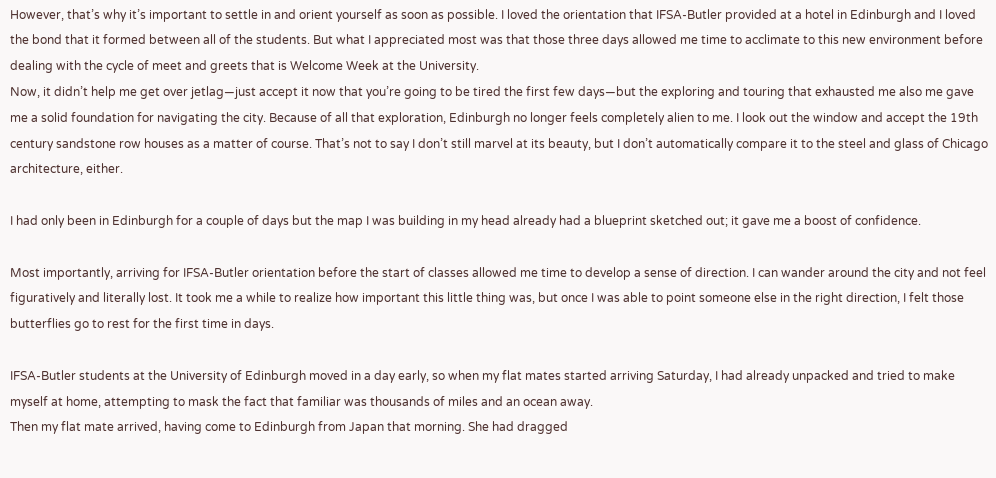However, that’s why it’s important to settle in and orient yourself as soon as possible. I loved the orientation that IFSA-Butler provided at a hotel in Edinburgh and I loved the bond that it formed between all of the students. But what I appreciated most was that those three days allowed me time to acclimate to this new environment before dealing with the cycle of meet and greets that is Welcome Week at the University.
Now, it didn’t help me get over jetlag—just accept it now that you’re going to be tired the first few days—but the exploring and touring that exhausted me also me gave me a solid foundation for navigating the city. Because of all that exploration, Edinburgh no longer feels completely alien to me. I look out the window and accept the 19th century sandstone row houses as a matter of course. That’s not to say I don’t still marvel at its beauty, but I don’t automatically compare it to the steel and glass of Chicago architecture, either.

I had only been in Edinburgh for a couple of days but the map I was building in my head already had a blueprint sketched out; it gave me a boost of confidence.

Most importantly, arriving for IFSA-Butler orientation before the start of classes allowed me time to develop a sense of direction. I can wander around the city and not feel figuratively and literally lost. It took me a while to realize how important this little thing was, but once I was able to point someone else in the right direction, I felt those butterflies go to rest for the first time in days.

IFSA-Butler students at the University of Edinburgh moved in a day early, so when my flat mates started arriving Saturday, I had already unpacked and tried to make myself at home, attempting to mask the fact that familiar was thousands of miles and an ocean away.
Then my flat mate arrived, having come to Edinburgh from Japan that morning. She had dragged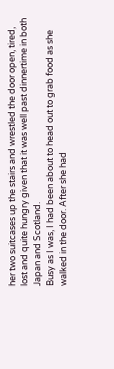her two suitcases up the stairs and wrestled the door open, tired, lost and quite hungry given that it was well past dinnertime in both Japan and Scotland.
Busy as I was, I had been about to head out to grab food as she walked in the door. After she had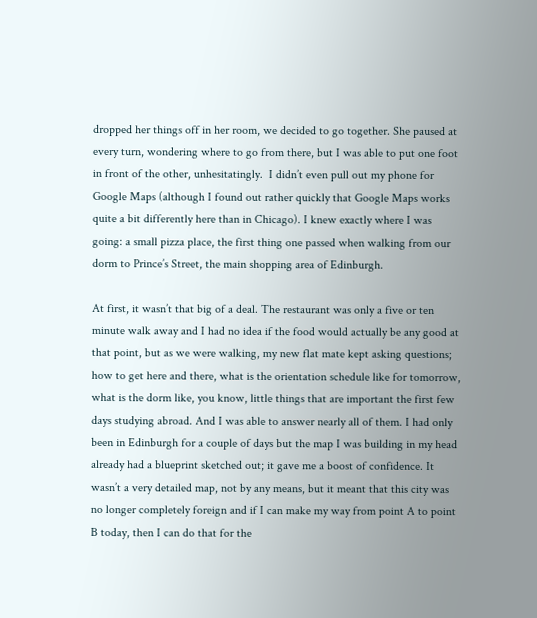dropped her things off in her room, we decided to go together. She paused at every turn, wondering where to go from there, but I was able to put one foot in front of the other, unhesitatingly.  I didn’t even pull out my phone for Google Maps (although I found out rather quickly that Google Maps works quite a bit differently here than in Chicago). I knew exactly where I was going: a small pizza place, the first thing one passed when walking from our dorm to Prince’s Street, the main shopping area of Edinburgh.

At first, it wasn’t that big of a deal. The restaurant was only a five or ten minute walk away and I had no idea if the food would actually be any good at that point, but as we were walking, my new flat mate kept asking questions; how to get here and there, what is the orientation schedule like for tomorrow, what is the dorm like, you know, little things that are important the first few days studying abroad. And I was able to answer nearly all of them. I had only been in Edinburgh for a couple of days but the map I was building in my head already had a blueprint sketched out; it gave me a boost of confidence. It wasn’t a very detailed map, not by any means, but it meant that this city was no longer completely foreign and if I can make my way from point A to point B today, then I can do that for the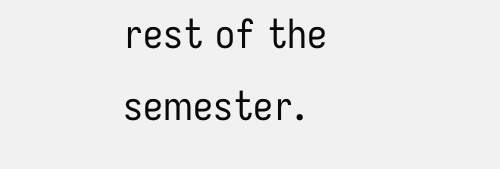rest of the semester.